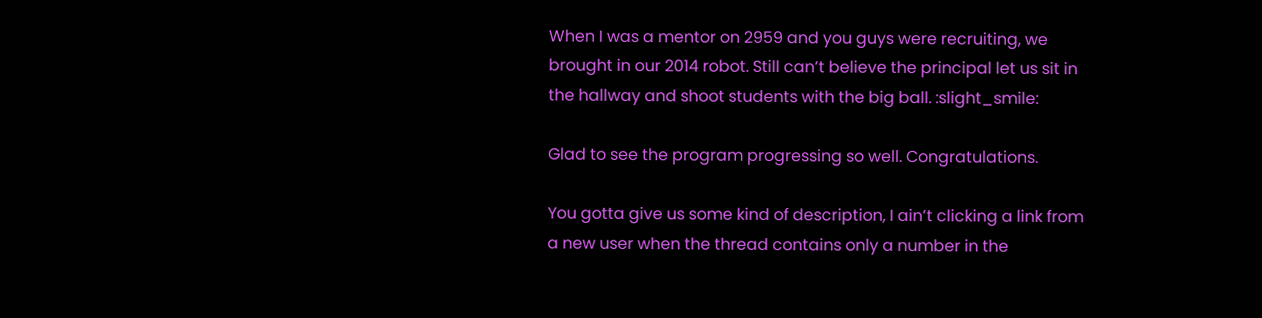When I was a mentor on 2959 and you guys were recruiting, we brought in our 2014 robot. Still can’t believe the principal let us sit in the hallway and shoot students with the big ball. :slight_smile:

Glad to see the program progressing so well. Congratulations.

You gotta give us some kind of description, I ain’t clicking a link from a new user when the thread contains only a number in the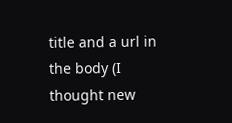title and a url in the body (I thought new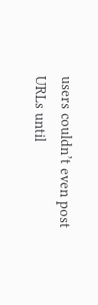users couldn’t even post URLs until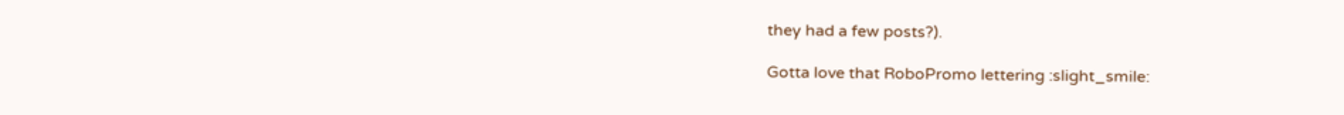they had a few posts?).

Gotta love that RoboPromo lettering :slight_smile: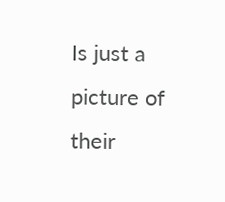Is just a picture of their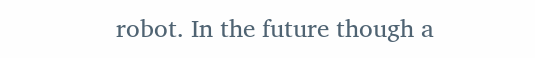robot. In the future though a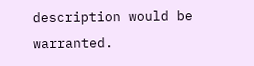description would be warranted.